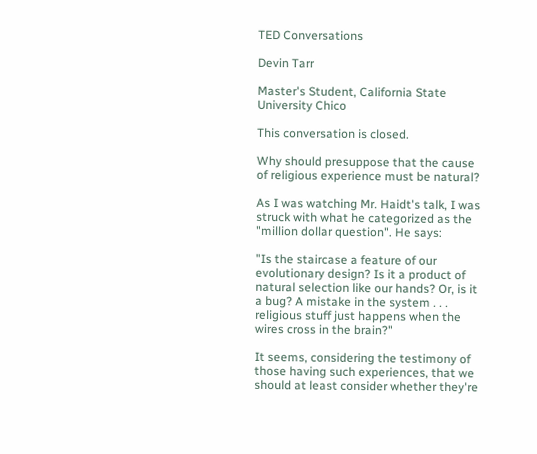TED Conversations

Devin Tarr

Master's Student, California State University Chico

This conversation is closed.

Why should presuppose that the cause of religious experience must be natural?

As I was watching Mr. Haidt's talk, I was struck with what he categorized as the "million dollar question". He says:

"Is the staircase a feature of our evolutionary design? Is it a product of natural selection like our hands? Or, is it a bug? A mistake in the system . . . religious stuff just happens when the wires cross in the brain?"

It seems, considering the testimony of those having such experiences, that we should at least consider whether they're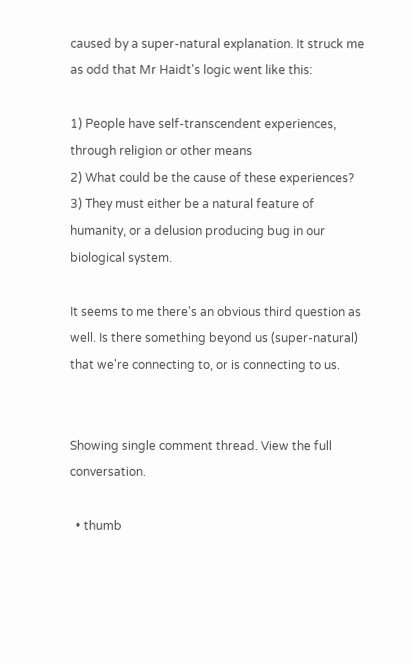caused by a super-natural explanation. It struck me as odd that Mr Haidt's logic went like this:

1) People have self-transcendent experiences, through religion or other means
2) What could be the cause of these experiences?
3) They must either be a natural feature of humanity, or a delusion producing bug in our biological system.

It seems to me there's an obvious third question as well. Is there something beyond us (super-natural) that we're connecting to, or is connecting to us.


Showing single comment thread. View the full conversation.

  • thumb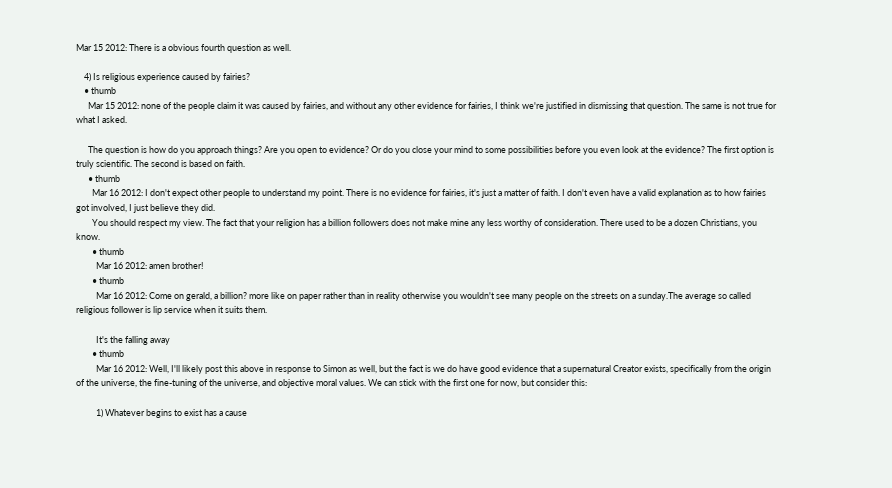Mar 15 2012: There is a obvious fourth question as well.

    4) Is religious experience caused by fairies?
    • thumb
      Mar 15 2012: none of the people claim it was caused by fairies, and without any other evidence for fairies, I think we're justified in dismissing that question. The same is not true for what I asked.

      The question is how do you approach things? Are you open to evidence? Or do you close your mind to some possibilities before you even look at the evidence? The first option is truly scientific. The second is based on faith.
      • thumb
        Mar 16 2012: I don't expect other people to understand my point. There is no evidence for fairies, it's just a matter of faith. I don't even have a valid explanation as to how fairies got involved, I just believe they did.
        You should respect my view. The fact that your religion has a billion followers does not make mine any less worthy of consideration. There used to be a dozen Christians, you know.
        • thumb
          Mar 16 2012: amen brother!
        • thumb
          Mar 16 2012: Come on gerald, a billion? more like on paper rather than in reality otherwise you wouldn't see many people on the streets on a sunday.The average so called religious follower is lip service when it suits them.

          It's the falling away
        • thumb
          Mar 16 2012: Well, I'll likely post this above in response to Simon as well, but the fact is we do have good evidence that a supernatural Creator exists, specifically from the origin of the universe, the fine-tuning of the universe, and objective moral values. We can stick with the first one for now, but consider this:

          1) Whatever begins to exist has a cause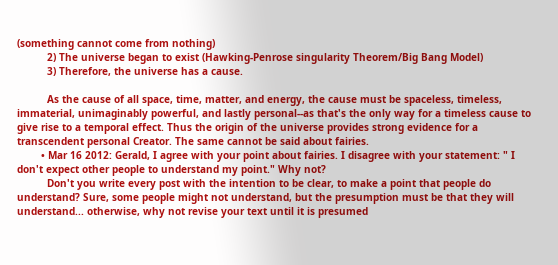(something cannot come from nothing)
          2) The universe began to exist (Hawking-Penrose singularity Theorem/Big Bang Model)
          3) Therefore, the universe has a cause.

          As the cause of all space, time, matter, and energy, the cause must be spaceless, timeless, immaterial, unimaginably powerful, and lastly personal--as that's the only way for a timeless cause to give rise to a temporal effect. Thus the origin of the universe provides strong evidence for a transcendent personal Creator. The same cannot be said about fairies.
        • Mar 16 2012: Gerald, I agree with your point about fairies. I disagree with your statement: " I don't expect other people to understand my point." Why not?
          Don't you write every post with the intention to be clear, to make a point that people do understand? Sure, some people might not understand, but the presumption must be that they will understand... otherwise, why not revise your text until it is presumed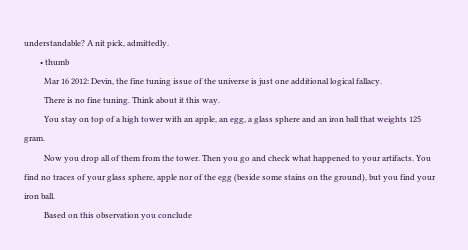understandable? A nit pick, admittedly.
        • thumb
          Mar 16 2012: Devin, the fine tuning issue of the universe is just one additional logical fallacy.
          There is no fine tuning. Think about it this way.
          You stay on top of a high tower with an apple, an egg, a glass sphere and an iron ball that weights 125 gram.
          Now you drop all of them from the tower. Then you go and check what happened to your artifacts. You find no traces of your glass sphere, apple nor of the egg (beside some stains on the ground), but you find your iron ball.
          Based on this observation you conclude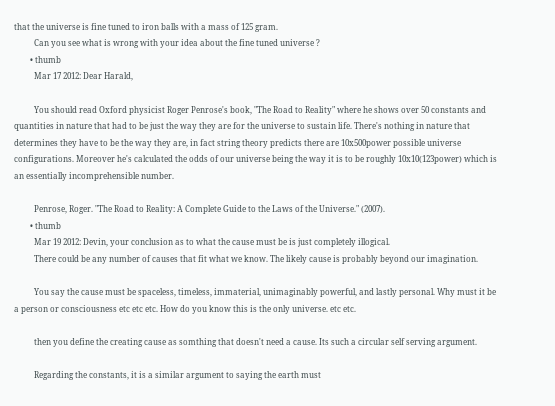that the universe is fine tuned to iron balls with a mass of 125 gram.
          Can you see what is wrong with your idea about the fine tuned universe ?
        • thumb
          Mar 17 2012: Dear Harald,

          You should read Oxford physicist Roger Penrose's book, "The Road to Reality" where he shows over 50 constants and quantities in nature that had to be just the way they are for the universe to sustain life. There's nothing in nature that determines they have to be the way they are, in fact string theory predicts there are 10x500power possible universe configurations. Moreover he's calculated the odds of our universe being the way it is to be roughly 10x10(123power) which is an essentially incomprehensible number.

          Penrose, Roger. "The Road to Reality: A Complete Guide to the Laws of the Universe." (2007).
        • thumb
          Mar 19 2012: Devin, your conclusion as to what the cause must be is just completely illogical.
          There could be any number of causes that fit what we know. The likely cause is probably beyond our imagination.

          You say the cause must be spaceless, timeless, immaterial, unimaginably powerful, and lastly personal. Why must it be a person or consciousness etc etc etc. How do you know this is the only universe. etc etc.

          then you define the creating cause as somthing that doesn't need a cause. Its such a circular self serving argument.

          Regarding the constants, it is a similar argument to saying the earth must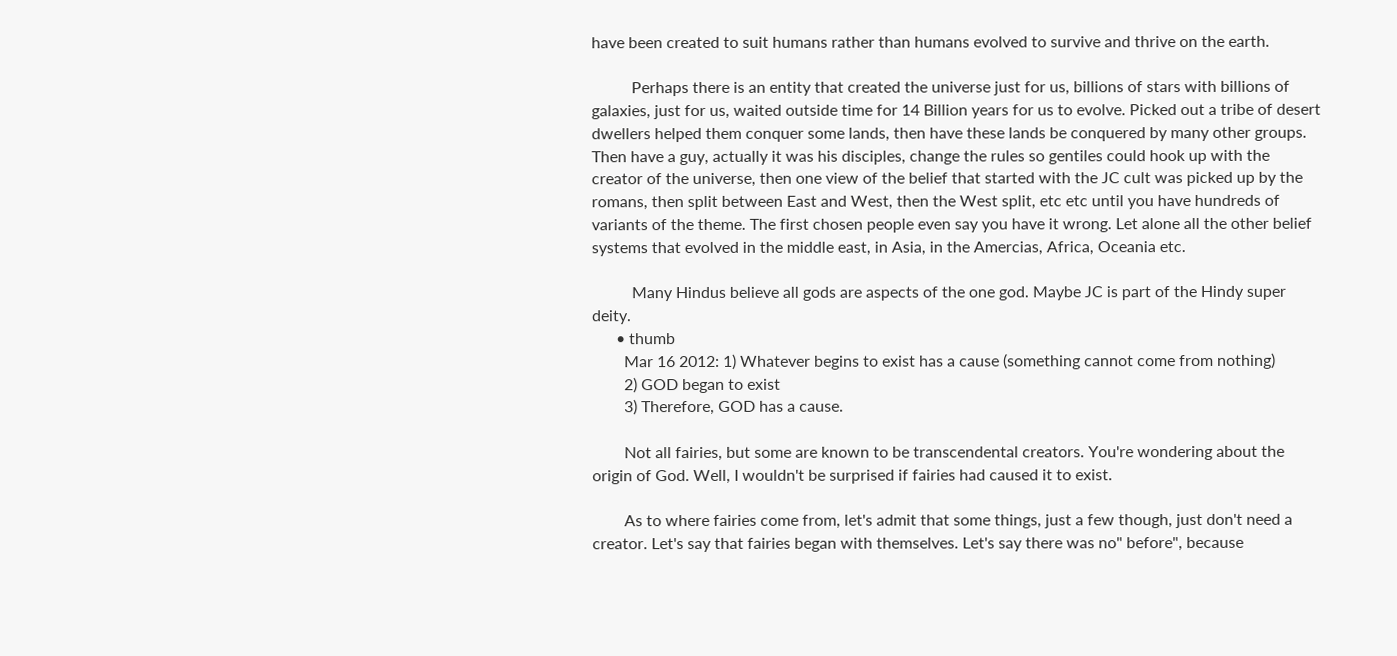have been created to suit humans rather than humans evolved to survive and thrive on the earth.

          Perhaps there is an entity that created the universe just for us, billions of stars with billions of galaxies, just for us, waited outside time for 14 Billion years for us to evolve. Picked out a tribe of desert dwellers helped them conquer some lands, then have these lands be conquered by many other groups. Then have a guy, actually it was his disciples, change the rules so gentiles could hook up with the creator of the universe, then one view of the belief that started with the JC cult was picked up by the romans, then split between East and West, then the West split, etc etc until you have hundreds of variants of the theme. The first chosen people even say you have it wrong. Let alone all the other belief systems that evolved in the middle east, in Asia, in the Amercias, Africa, Oceania etc.

          Many Hindus believe all gods are aspects of the one god. Maybe JC is part of the Hindy super deity.
      • thumb
        Mar 16 2012: 1) Whatever begins to exist has a cause (something cannot come from nothing)
        2) GOD began to exist
        3) Therefore, GOD has a cause.

        Not all fairies, but some are known to be transcendental creators. You're wondering about the origin of God. Well, I wouldn't be surprised if fairies had caused it to exist.

        As to where fairies come from, let's admit that some things, just a few though, just don't need a creator. Let's say that fairies began with themselves. Let's say there was no" before", because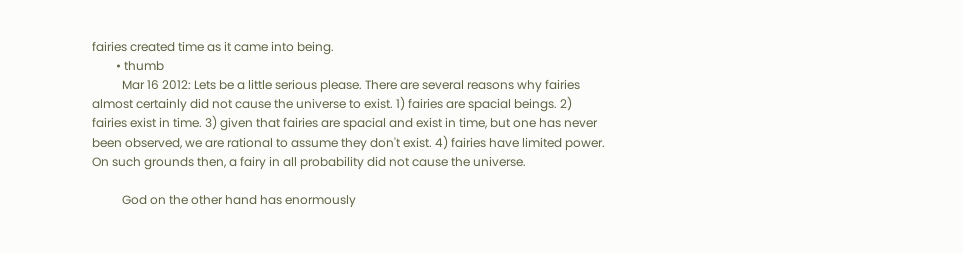fairies created time as it came into being.
        • thumb
          Mar 16 2012: Lets be a little serious please. There are several reasons why fairies almost certainly did not cause the universe to exist. 1) fairies are spacial beings. 2) fairies exist in time. 3) given that fairies are spacial and exist in time, but one has never been observed, we are rational to assume they don't exist. 4) fairies have limited power. On such grounds then, a fairy in all probability did not cause the universe.

          God on the other hand has enormously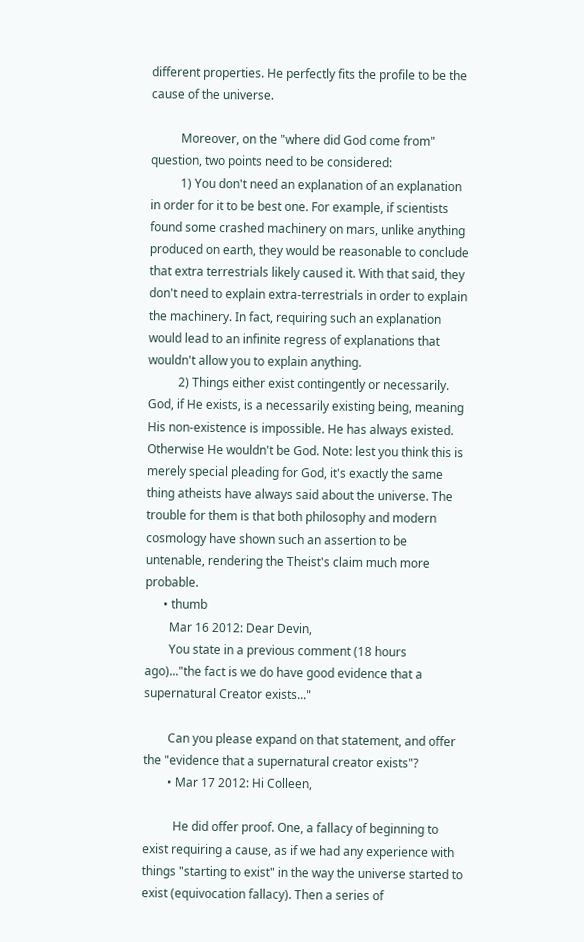different properties. He perfectly fits the profile to be the cause of the universe.

          Moreover, on the "where did God come from" question, two points need to be considered:
          1) You don't need an explanation of an explanation in order for it to be best one. For example, if scientists found some crashed machinery on mars, unlike anything produced on earth, they would be reasonable to conclude that extra terrestrials likely caused it. With that said, they don't need to explain extra-terrestrials in order to explain the machinery. In fact, requiring such an explanation would lead to an infinite regress of explanations that wouldn't allow you to explain anything.
          2) Things either exist contingently or necessarily. God, if He exists, is a necessarily existing being, meaning His non-existence is impossible. He has always existed. Otherwise He wouldn't be God. Note: lest you think this is merely special pleading for God, it's exactly the same thing atheists have always said about the universe. The trouble for them is that both philosophy and modern cosmology have shown such an assertion to be untenable, rendering the Theist's claim much more probable.
      • thumb
        Mar 16 2012: Dear Devin,
        You state in a previous comment (18 hours ago)..."the fact is we do have good evidence that a supernatural Creator exists..."

        Can you please expand on that statement, and offer the "evidence that a supernatural creator exists"?
        • Mar 17 2012: Hi Colleen,

          He did offer proof. One, a fallacy of beginning to exist requiring a cause, as if we had any experience with things "starting to exist" in the way the universe started to exist (equivocation fallacy). Then a series of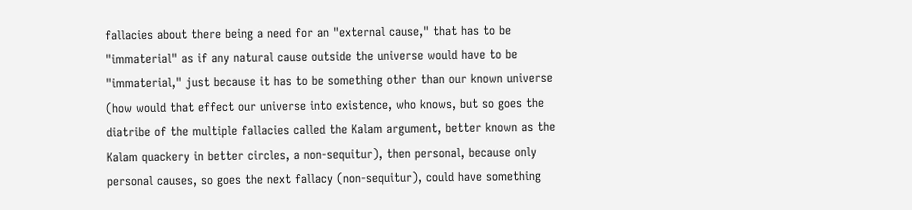fallacies about there being a need for an "external cause," that has to be "immaterial" as if any natural cause outside the universe would have to be "immaterial," just because it has to be something other than our known universe (how would that effect our universe into existence, who knows, but so goes the diatribe of the multiple fallacies called the Kalam argument, better known as the Kalam quackery in better circles, a non-sequitur), then personal, because only personal causes, so goes the next fallacy (non-sequitur), could have something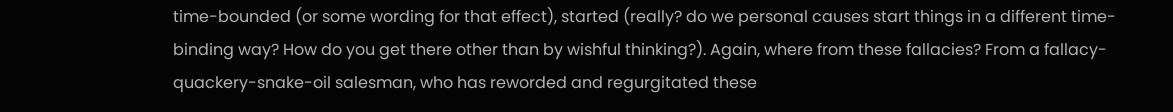time-bounded (or some wording for that effect), started (really? do we personal causes start things in a different time-binding way? How do you get there other than by wishful thinking?). Again, where from these fallacies? From a fallacy-quackery-snake-oil salesman, who has reworded and regurgitated these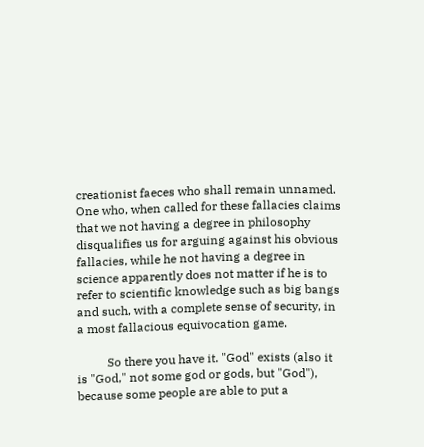creationist faeces who shall remain unnamed. One who, when called for these fallacies claims that we not having a degree in philosophy disqualifies us for arguing against his obvious fallacies, while he not having a degree in science apparently does not matter if he is to refer to scientific knowledge such as big bangs and such, with a complete sense of security, in a most fallacious equivocation game.

          So there you have it. "God" exists (also it is "God," not some god or gods, but "God"), because some people are able to put a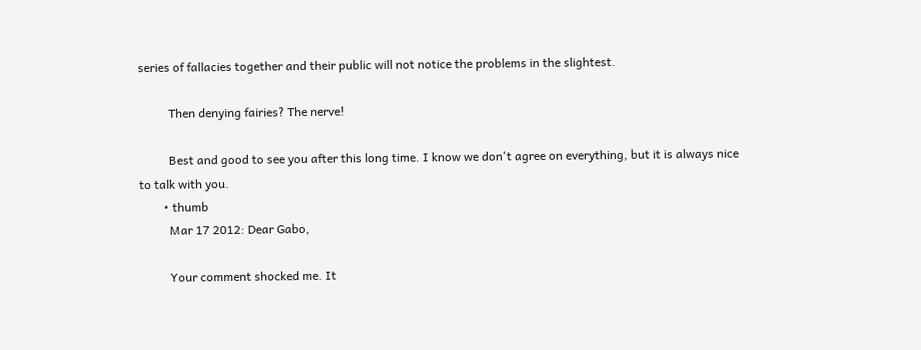series of fallacies together and their public will not notice the problems in the slightest.

          Then denying fairies? The nerve!

          Best and good to see you after this long time. I know we don't agree on everything, but it is always nice to talk with you.
        • thumb
          Mar 17 2012: Dear Gabo,

          Your comment shocked me. It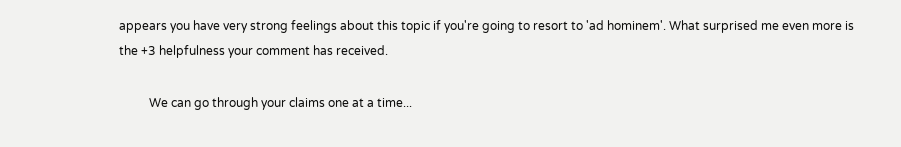appears you have very strong feelings about this topic if you're going to resort to 'ad hominem'. What surprised me even more is the +3 helpfulness your comment has received.

          We can go through your claims one at a time...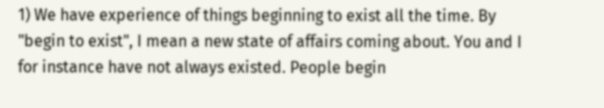1) We have experience of things beginning to exist all the time. By "begin to exist", I mean a new state of affairs coming about. You and I for instance have not always existed. People begin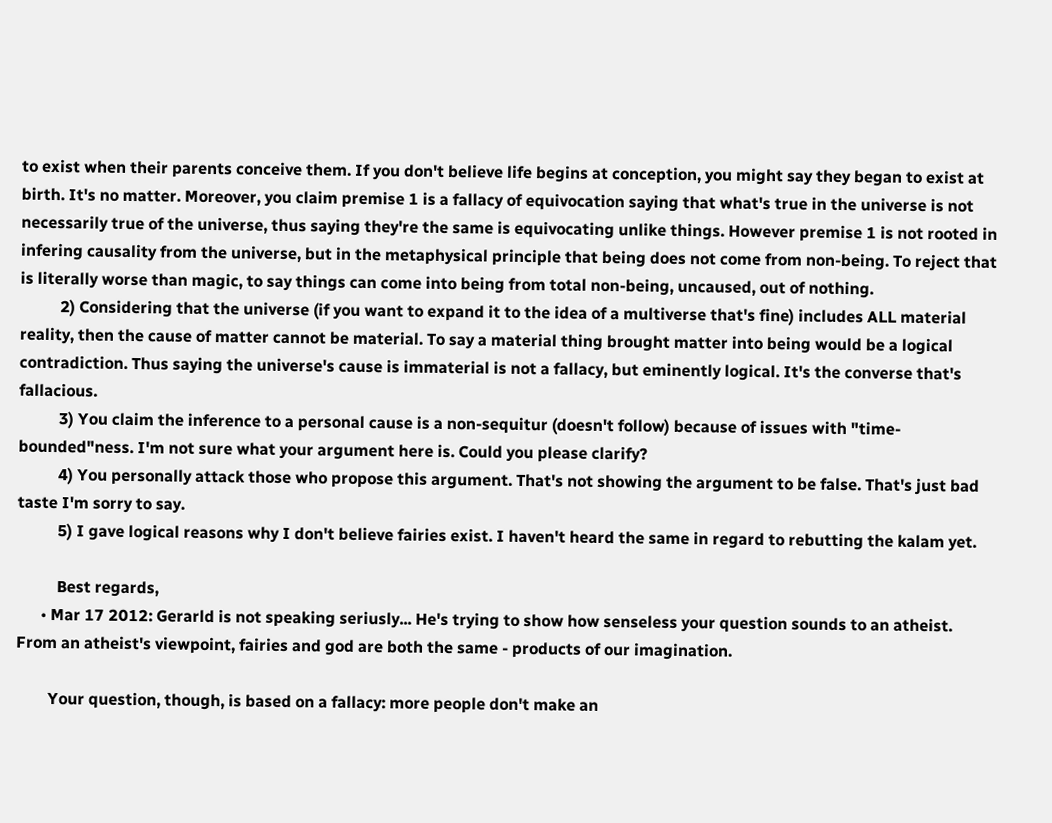to exist when their parents conceive them. If you don't believe life begins at conception, you might say they began to exist at birth. It's no matter. Moreover, you claim premise 1 is a fallacy of equivocation saying that what's true in the universe is not necessarily true of the universe, thus saying they're the same is equivocating unlike things. However premise 1 is not rooted in infering causality from the universe, but in the metaphysical principle that being does not come from non-being. To reject that is literally worse than magic, to say things can come into being from total non-being, uncaused, out of nothing.
          2) Considering that the universe (if you want to expand it to the idea of a multiverse that's fine) includes ALL material reality, then the cause of matter cannot be material. To say a material thing brought matter into being would be a logical contradiction. Thus saying the universe's cause is immaterial is not a fallacy, but eminently logical. It's the converse that's fallacious.
          3) You claim the inference to a personal cause is a non-sequitur (doesn't follow) because of issues with "time-bounded"ness. I'm not sure what your argument here is. Could you please clarify?
          4) You personally attack those who propose this argument. That's not showing the argument to be false. That's just bad taste I'm sorry to say.
          5) I gave logical reasons why I don't believe fairies exist. I haven't heard the same in regard to rebutting the kalam yet.

          Best regards,
      • Mar 17 2012: Gerarld is not speaking seriusly... He's trying to show how senseless your question sounds to an atheist. From an atheist's viewpoint, fairies and god are both the same - products of our imagination.

        Your question, though, is based on a fallacy: more people don't make an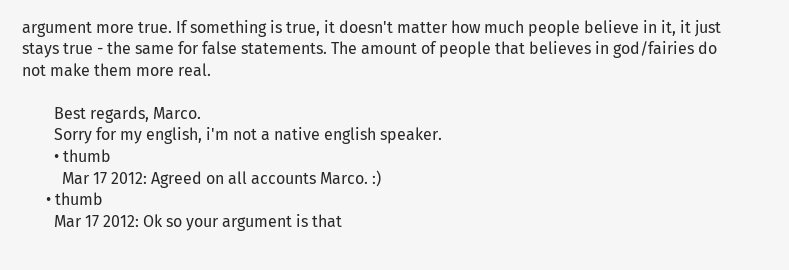argument more true. If something is true, it doesn't matter how much people believe in it, it just stays true - the same for false statements. The amount of people that believes in god/fairies do not make them more real.

        Best regards, Marco.
        Sorry for my english, i'm not a native english speaker.
        • thumb
          Mar 17 2012: Agreed on all accounts Marco. :)
      • thumb
        Mar 17 2012: Ok so your argument is that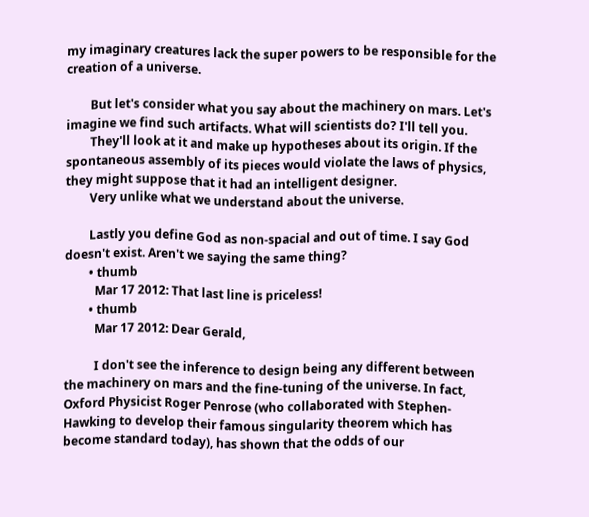my imaginary creatures lack the super powers to be responsible for the creation of a universe.

        But let's consider what you say about the machinery on mars. Let's imagine we find such artifacts. What will scientists do? I'll tell you.
        They'll look at it and make up hypotheses about its origin. If the spontaneous assembly of its pieces would violate the laws of physics, they might suppose that it had an intelligent designer.
        Very unlike what we understand about the universe.

        Lastly you define God as non-spacial and out of time. I say God doesn't exist. Aren't we saying the same thing?
        • thumb
          Mar 17 2012: That last line is priceless!
        • thumb
          Mar 17 2012: Dear Gerald,

          I don't see the inference to design being any different between the machinery on mars and the fine-tuning of the universe. In fact, Oxford Physicist Roger Penrose (who collaborated with Stephen-Hawking to develop their famous singularity theorem which has become standard today), has shown that the odds of our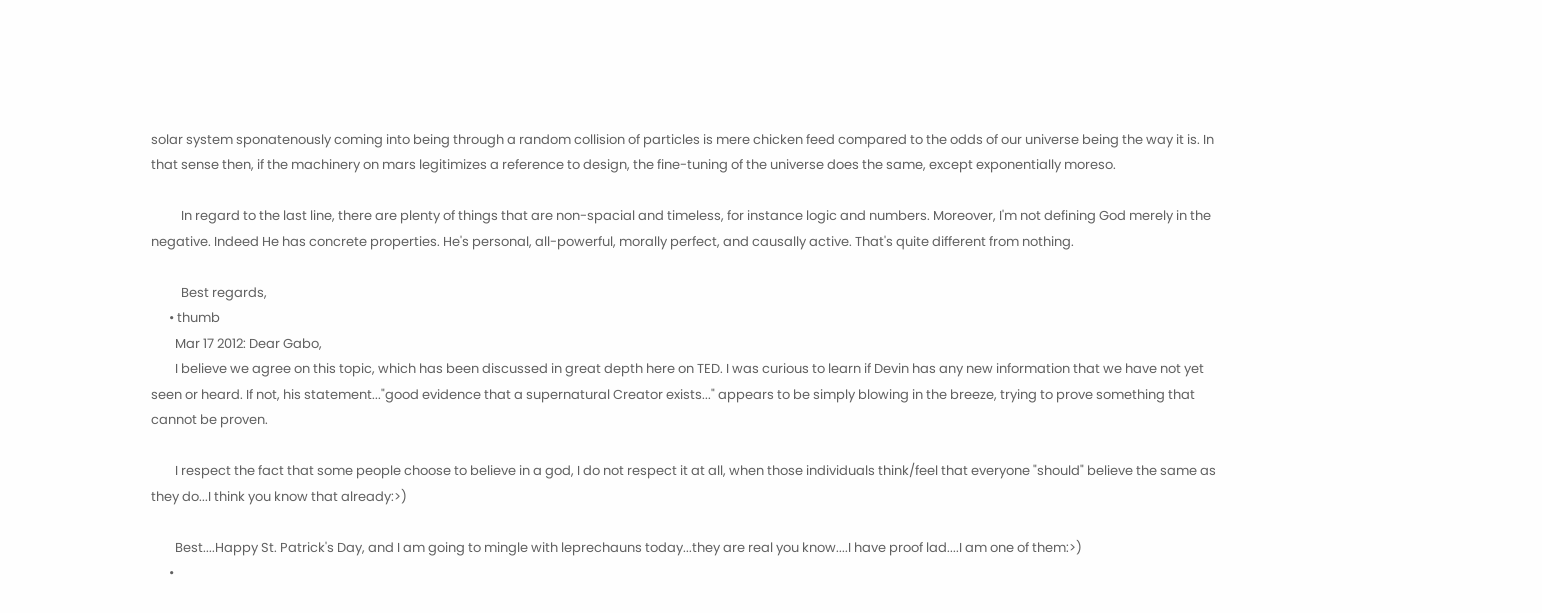solar system sponatenously coming into being through a random collision of particles is mere chicken feed compared to the odds of our universe being the way it is. In that sense then, if the machinery on mars legitimizes a reference to design, the fine-tuning of the universe does the same, except exponentially moreso.

          In regard to the last line, there are plenty of things that are non-spacial and timeless, for instance logic and numbers. Moreover, I'm not defining God merely in the negative. Indeed He has concrete properties. He's personal, all-powerful, morally perfect, and causally active. That's quite different from nothing.

          Best regards,
      • thumb
        Mar 17 2012: Dear Gabo,
        I believe we agree on this topic, which has been discussed in great depth here on TED. I was curious to learn if Devin has any new information that we have not yet seen or heard. If not, his statement..."good evidence that a supernatural Creator exists..." appears to be simply blowing in the breeze, trying to prove something that cannot be proven.

        I respect the fact that some people choose to believe in a god, I do not respect it at all, when those individuals think/feel that everyone "should" believe the same as they do...I think you know that already:>)

        Best....Happy St. Patrick's Day, and I am going to mingle with leprechauns today...they are real you know....I have proof lad....I am one of them:>)
      •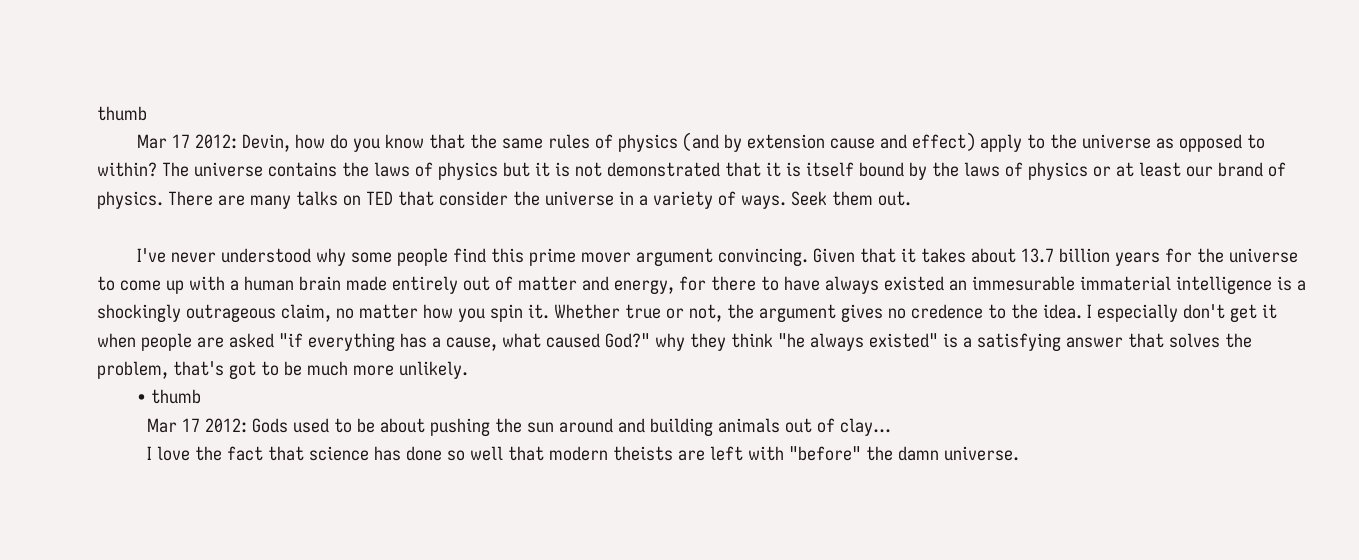thumb
        Mar 17 2012: Devin, how do you know that the same rules of physics (and by extension cause and effect) apply to the universe as opposed to within? The universe contains the laws of physics but it is not demonstrated that it is itself bound by the laws of physics or at least our brand of physics. There are many talks on TED that consider the universe in a variety of ways. Seek them out.

        I've never understood why some people find this prime mover argument convincing. Given that it takes about 13.7 billion years for the universe to come up with a human brain made entirely out of matter and energy, for there to have always existed an immesurable immaterial intelligence is a shockingly outrageous claim, no matter how you spin it. Whether true or not, the argument gives no credence to the idea. I especially don't get it when people are asked "if everything has a cause, what caused God?" why they think "he always existed" is a satisfying answer that solves the problem, that's got to be much more unlikely.
        • thumb
          Mar 17 2012: Gods used to be about pushing the sun around and building animals out of clay...
          I love the fact that science has done so well that modern theists are left with "before" the damn universe.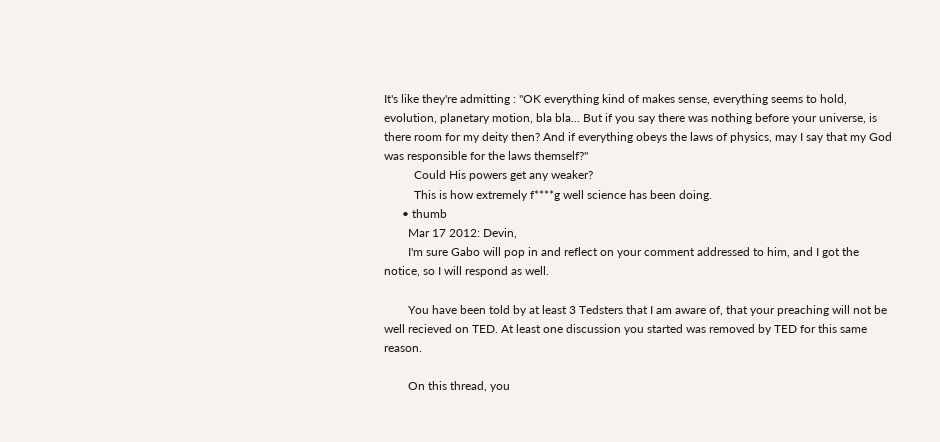It's like they're admitting : "OK everything kind of makes sense, everything seems to hold, evolution, planetary motion, bla bla... But if you say there was nothing before your universe, is there room for my deity then? And if everything obeys the laws of physics, may I say that my God was responsible for the laws themself?"
          Could His powers get any weaker?
          This is how extremely f****g well science has been doing.
      • thumb
        Mar 17 2012: Devin,
        I'm sure Gabo will pop in and reflect on your comment addressed to him, and I got the notice, so I will respond as well.

        You have been told by at least 3 Tedsters that I am aware of, that your preaching will not be well recieved on TED. At least one discussion you started was removed by TED for this same reason.

        On this thread, you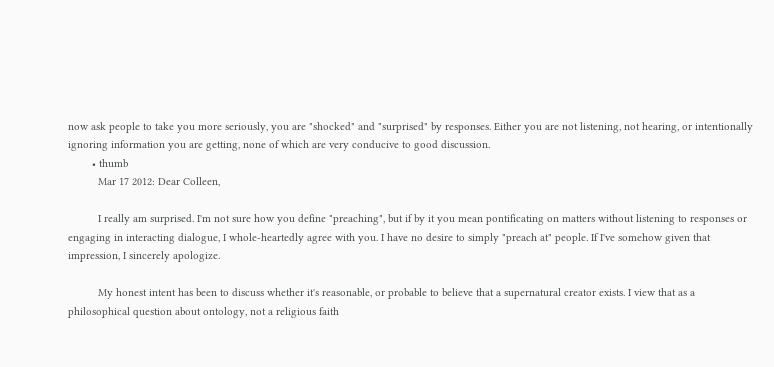now ask people to take you more seriously, you are "shocked" and "surprised" by responses. Either you are not listening, not hearing, or intentionally ignoring information you are getting, none of which are very conducive to good discussion.
        • thumb
          Mar 17 2012: Dear Colleen,

          I really am surprised. I'm not sure how you define "preaching", but if by it you mean pontificating on matters without listening to responses or engaging in interacting dialogue, I whole-heartedly agree with you. I have no desire to simply "preach at" people. If I've somehow given that impression, I sincerely apologize.

          My honest intent has been to discuss whether it's reasonable, or probable to believe that a supernatural creator exists. I view that as a philosophical question about ontology, not a religious faith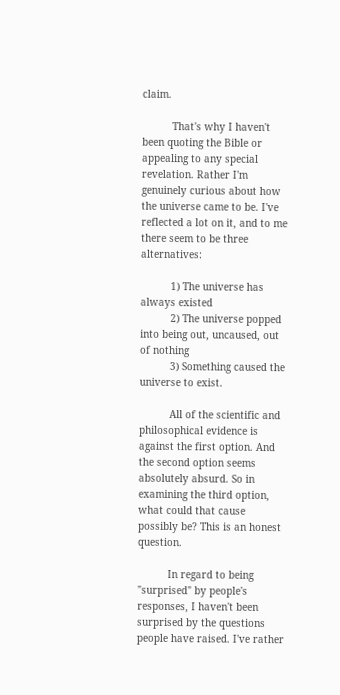claim.

          That's why I haven't been quoting the Bible or appealing to any special revelation. Rather I'm genuinely curious about how the universe came to be. I've reflected a lot on it, and to me there seem to be three alternatives:

          1) The universe has always existed
          2) The universe popped into being out, uncaused, out of nothing
          3) Something caused the universe to exist.

          All of the scientific and philosophical evidence is against the first option. And the second option seems absolutely absurd. So in examining the third option, what could that cause possibly be? This is an honest question.

          In regard to being "surprised" by people's responses, I haven't been surprised by the questions people have raised. I've rather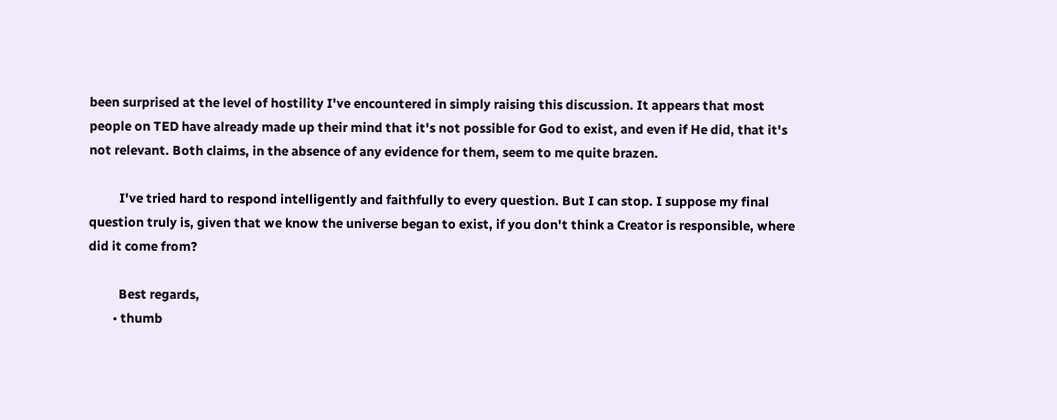been surprised at the level of hostility I've encountered in simply raising this discussion. It appears that most people on TED have already made up their mind that it's not possible for God to exist, and even if He did, that it's not relevant. Both claims, in the absence of any evidence for them, seem to me quite brazen.

          I've tried hard to respond intelligently and faithfully to every question. But I can stop. I suppose my final question truly is, given that we know the universe began to exist, if you don't think a Creator is responsible, where did it come from?

          Best regards,
        • thumb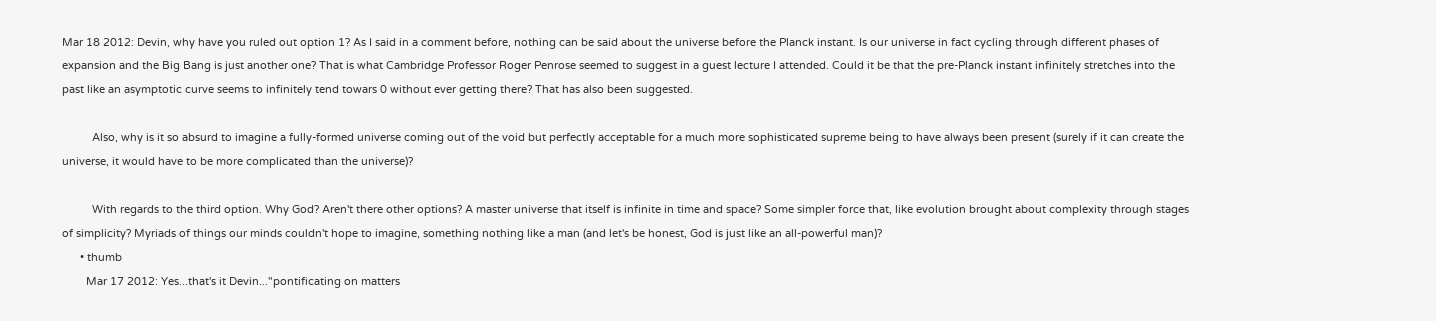Mar 18 2012: Devin, why have you ruled out option 1? As I said in a comment before, nothing can be said about the universe before the Planck instant. Is our universe in fact cycling through different phases of expansion and the Big Bang is just another one? That is what Cambridge Professor Roger Penrose seemed to suggest in a guest lecture I attended. Could it be that the pre-Planck instant infinitely stretches into the past like an asymptotic curve seems to infinitely tend towars 0 without ever getting there? That has also been suggested.

          Also, why is it so absurd to imagine a fully-formed universe coming out of the void but perfectly acceptable for a much more sophisticated supreme being to have always been present (surely if it can create the universe, it would have to be more complicated than the universe)?

          With regards to the third option. Why God? Aren't there other options? A master universe that itself is infinite in time and space? Some simpler force that, like evolution brought about complexity through stages of simplicity? Myriads of things our minds couldn't hope to imagine, something nothing like a man (and let's be honest, God is just like an all-powerful man)?
      • thumb
        Mar 17 2012: Yes...that's it Devin..."pontificating on matters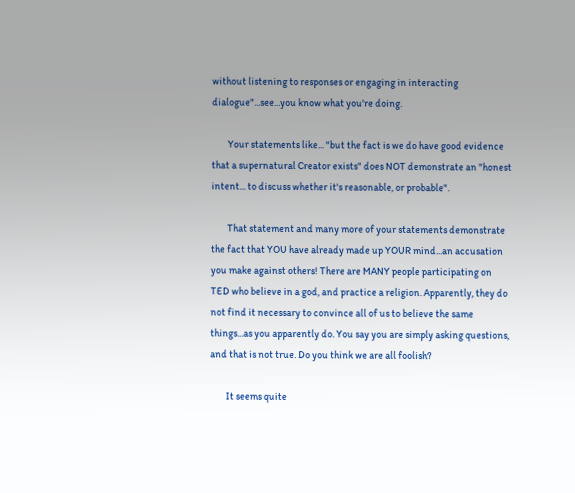without listening to responses or engaging in interacting dialogue"...see...you know what you're doing.

        Your statements like... "but the fact is we do have good evidence that a supernatural Creator exists" does NOT demonstrate an "honest intent... to discuss whether it's reasonable, or probable".

        That statement and many more of your statements demonstrate the fact that YOU have already made up YOUR mind...an accusation you make against others! There are MANY people participating on TED who believe in a god, and practice a religion. Apparently, they do not find it necessary to convince all of us to believe the same things...as you apparently do. You say you are simply asking questions, and that is not true. Do you think we are all foolish?

        It seems quite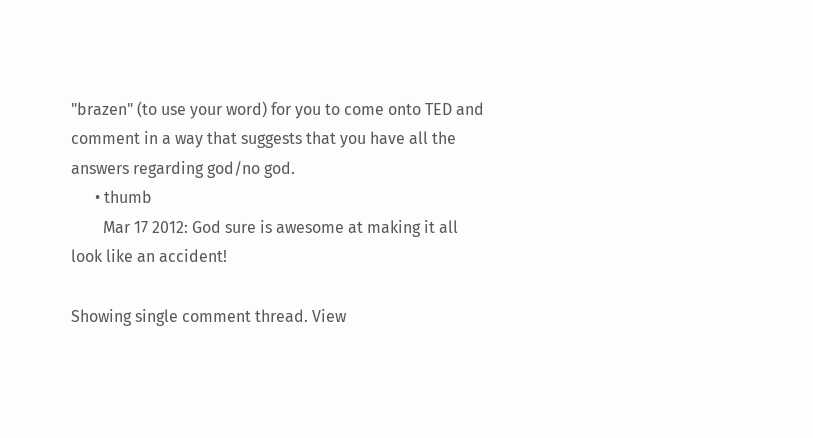"brazen" (to use your word) for you to come onto TED and comment in a way that suggests that you have all the answers regarding god/no god.
      • thumb
        Mar 17 2012: God sure is awesome at making it all look like an accident!

Showing single comment thread. View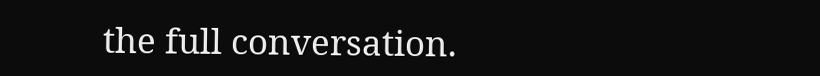the full conversation.